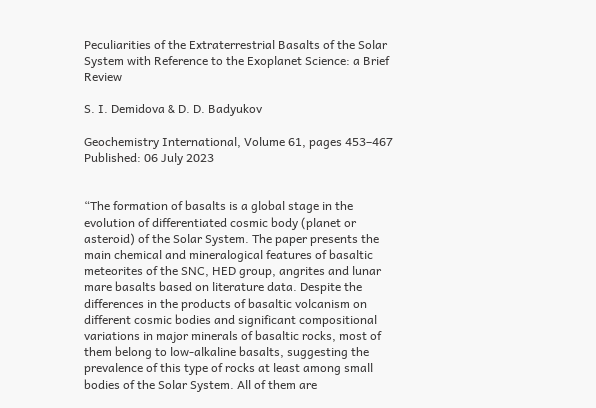Peculiarities of the Extraterrestrial Basalts of the Solar System with Reference to the Exoplanet Science: a Brief Review

S. I. Demidova & D. D. Badyukov

Geochemistry International, Volume 61, pages 453–467
Published: 06 July 2023


“The formation of basalts is a global stage in the evolution of differentiated cosmic body (planet or asteroid) of the Solar System. The paper presents the main chemical and mineralogical features of basaltic meteorites of the SNC, HED group, angrites and lunar mare basalts based on literature data. Despite the differences in the products of basaltic volcanism on different cosmic bodies and significant compositional variations in major minerals of basaltic rocks, most of them belong to low-alkaline basalts, suggesting the prevalence of this type of rocks at least among small bodies of the Solar System. All of them are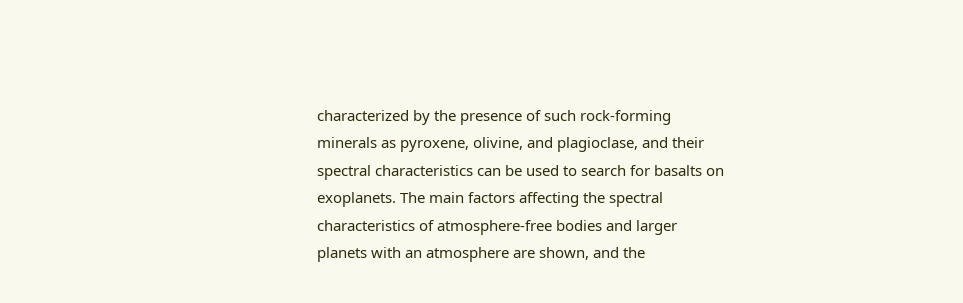characterized by the presence of such rock-forming minerals as pyroxene, olivine, and plagioclase, and their spectral characteristics can be used to search for basalts on exoplanets. The main factors affecting the spectral characteristics of atmosphere-free bodies and larger planets with an atmosphere are shown, and the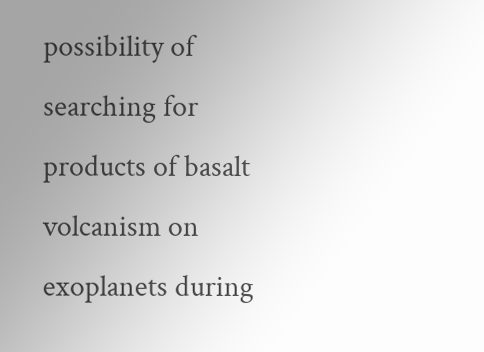possibility of searching for products of basalt volcanism on exoplanets during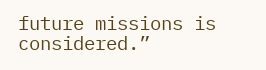future missions is considered.”